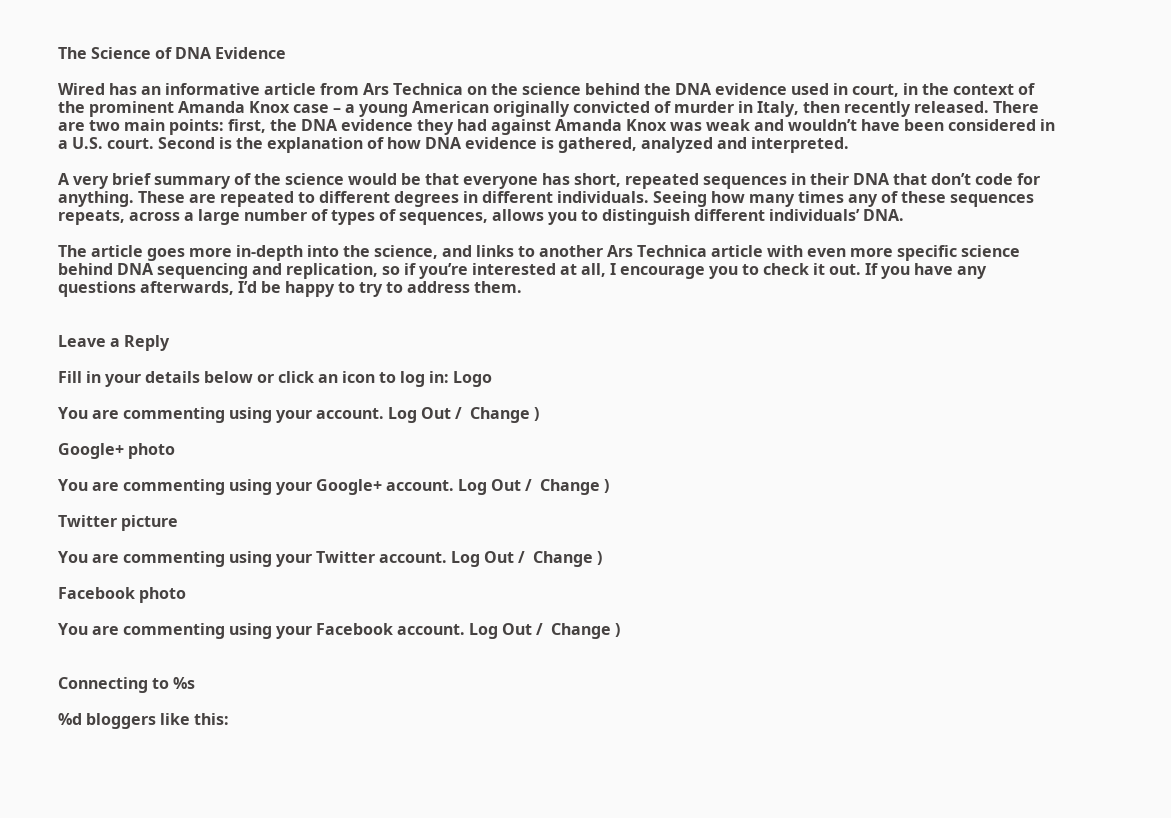The Science of DNA Evidence

Wired has an informative article from Ars Technica on the science behind the DNA evidence used in court, in the context of the prominent Amanda Knox case – a young American originally convicted of murder in Italy, then recently released. There are two main points: first, the DNA evidence they had against Amanda Knox was weak and wouldn’t have been considered in a U.S. court. Second is the explanation of how DNA evidence is gathered, analyzed and interpreted.

A very brief summary of the science would be that everyone has short, repeated sequences in their DNA that don’t code for anything. These are repeated to different degrees in different individuals. Seeing how many times any of these sequences repeats, across a large number of types of sequences, allows you to distinguish different individuals’ DNA.

The article goes more in-depth into the science, and links to another Ars Technica article with even more specific science behind DNA sequencing and replication, so if you’re interested at all, I encourage you to check it out. If you have any questions afterwards, I’d be happy to try to address them.


Leave a Reply

Fill in your details below or click an icon to log in: Logo

You are commenting using your account. Log Out /  Change )

Google+ photo

You are commenting using your Google+ account. Log Out /  Change )

Twitter picture

You are commenting using your Twitter account. Log Out /  Change )

Facebook photo

You are commenting using your Facebook account. Log Out /  Change )


Connecting to %s

%d bloggers like this: